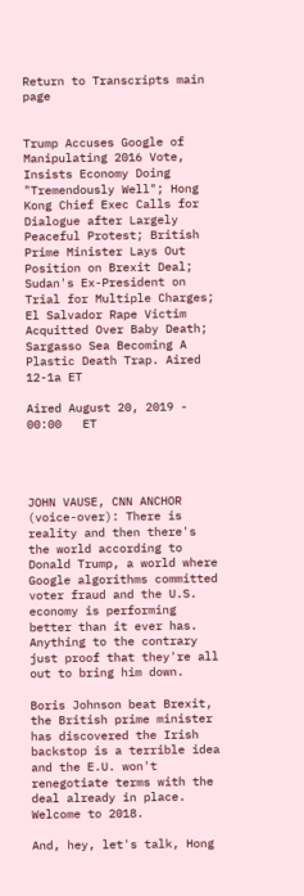Return to Transcripts main page


Trump Accuses Google of Manipulating 2016 Vote, Insists Economy Doing "Tremendously Well"; Hong Kong Chief Exec Calls for Dialogue after Largely Peaceful Protest; British Prime Minister Lays Out Position on Brexit Deal; Sudan's Ex-President on Trial for Multiple Charges; El Salvador Rape Victim Acquitted Over Baby Death; Sargasso Sea Becoming A Plastic Death Trap. Aired 12-1a ET

Aired August 20, 2019 - 00:00   ET




JOHN VAUSE, CNN ANCHOR (voice-over): There is reality and then there's the world according to Donald Trump, a world where Google algorithms committed voter fraud and the U.S. economy is performing better than it ever has. Anything to the contrary just proof that they're all out to bring him down.

Boris Johnson beat Brexit, the British prime minister has discovered the Irish backstop is a terrible idea and the E.U. won't renegotiate terms with the deal already in place. Welcome to 2018.

And, hey, let's talk, Hong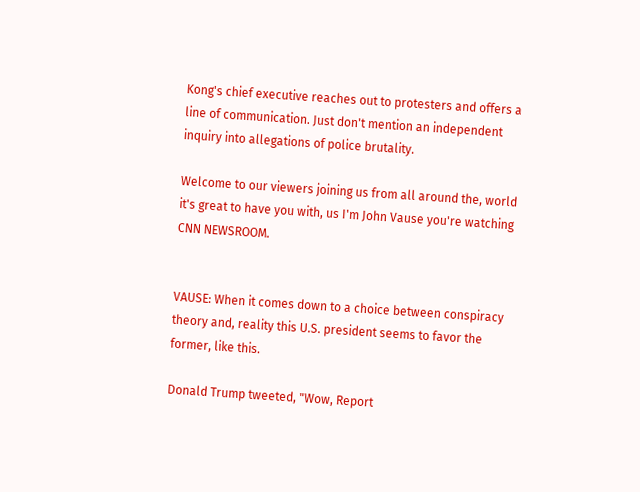Kong's chief executive reaches out to protesters and offers a line of communication. Just don't mention an independent inquiry into allegations of police brutality.

Welcome to our viewers joining us from all around the, world it's great to have you with, us I'm John Vause you're watching CNN NEWSROOM.


VAUSE: When it comes down to a choice between conspiracy theory and, reality this U.S. president seems to favor the former, like this.

Donald Trump tweeted, "Wow, Report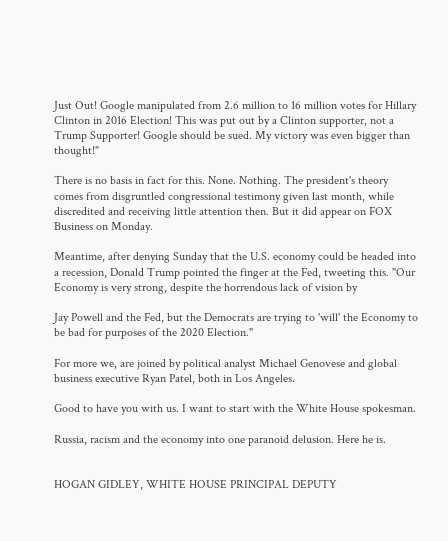Just Out! Google manipulated from 2.6 million to 16 million votes for Hillary Clinton in 2016 Election! This was put out by a Clinton supporter, not a Trump Supporter! Google should be sued. My victory was even bigger than thought!"

There is no basis in fact for this. None. Nothing. The president's theory comes from disgruntled congressional testimony given last month, while discredited and receiving little attention then. But it did appear on FOX Business on Monday.

Meantime, after denying Sunday that the U.S. economy could be headed into a recession, Donald Trump pointed the finger at the Fed, tweeting this. "Our Economy is very strong, despite the horrendous lack of vision by

Jay Powell and the Fed, but the Democrats are trying to 'will' the Economy to be bad for purposes of the 2020 Election."

For more we, are joined by political analyst Michael Genovese and global business executive Ryan Patel, both in Los Angeles.

Good to have you with us. I want to start with the White House spokesman.

Russia, racism and the economy into one paranoid delusion. Here he is.


HOGAN GIDLEY, WHITE HOUSE PRINCIPAL DEPUTY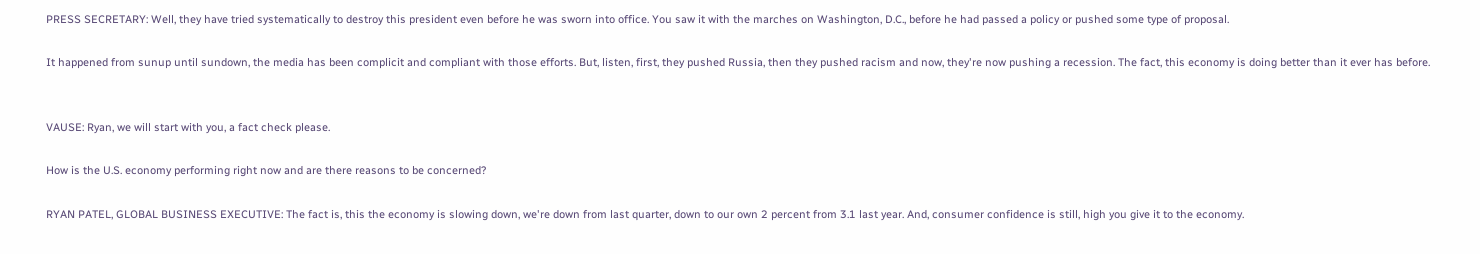PRESS SECRETARY: Well, they have tried systematically to destroy this president even before he was sworn into office. You saw it with the marches on Washington, D.C., before he had passed a policy or pushed some type of proposal.

It happened from sunup until sundown, the media has been complicit and compliant with those efforts. But, listen, first, they pushed Russia, then they pushed racism and now, they're now pushing a recession. The fact, this economy is doing better than it ever has before.


VAUSE: Ryan, we will start with you, a fact check please.

How is the U.S. economy performing right now and are there reasons to be concerned?

RYAN PATEL, GLOBAL BUSINESS EXECUTIVE: The fact is, this the economy is slowing down, we're down from last quarter, down to our own 2 percent from 3.1 last year. And, consumer confidence is still, high you give it to the economy.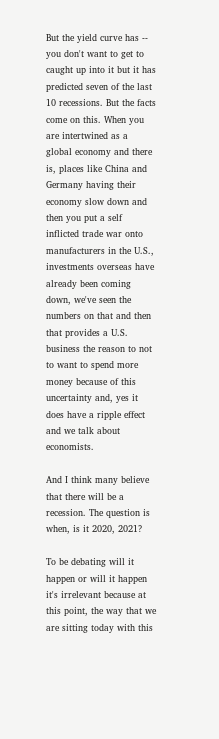But the yield curve has -- you don't want to get to caught up into it but it has predicted seven of the last 10 recessions. But the facts come on this. When you are intertwined as a global economy and there is, places like China and Germany having their economy slow down and then you put a self inflicted trade war onto manufacturers in the U.S., investments overseas have already been coming down, we've seen the numbers on that and then that provides a U.S. business the reason to not to want to spend more money because of this uncertainty and, yes it does have a ripple effect and we talk about economists.

And I think many believe that there will be a recession. The question is when, is it 2020, 2021?

To be debating will it happen or will it happen it's irrelevant because at this point, the way that we are sitting today with this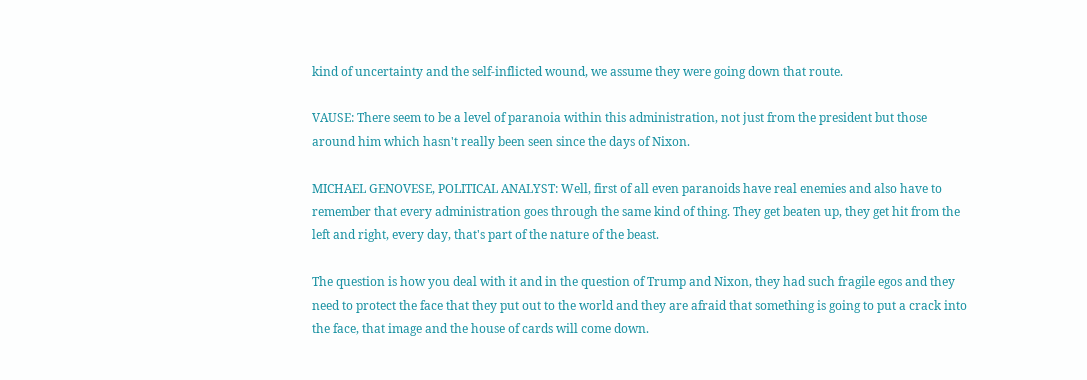kind of uncertainty and the self-inflicted wound, we assume they were going down that route.

VAUSE: There seem to be a level of paranoia within this administration, not just from the president but those around him which hasn't really been seen since the days of Nixon.

MICHAEL GENOVESE, POLITICAL ANALYST: Well, first of all even paranoids have real enemies and also have to remember that every administration goes through the same kind of thing. They get beaten up, they get hit from the left and right, every day, that's part of the nature of the beast.

The question is how you deal with it and in the question of Trump and Nixon, they had such fragile egos and they need to protect the face that they put out to the world and they are afraid that something is going to put a crack into the face, that image and the house of cards will come down.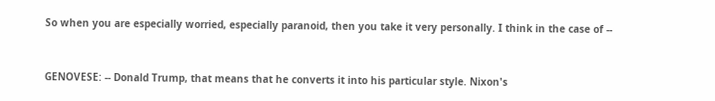So when you are especially worried, especially paranoid, then you take it very personally. I think in the case of --


GENOVESE: -- Donald Trump, that means that he converts it into his particular style. Nixon's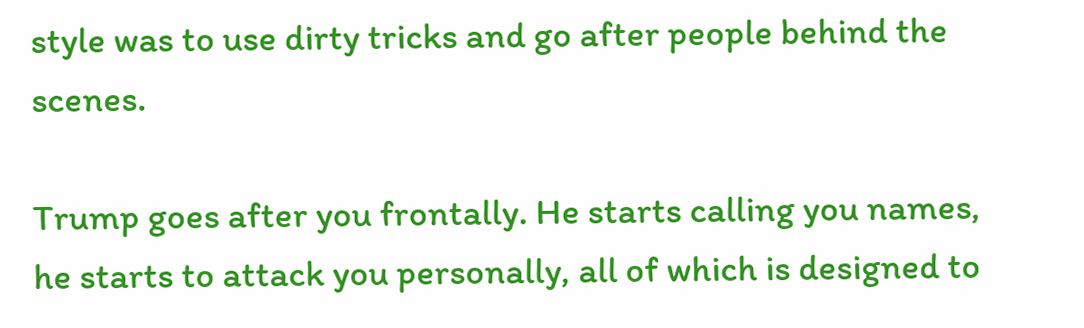style was to use dirty tricks and go after people behind the scenes.

Trump goes after you frontally. He starts calling you names, he starts to attack you personally, all of which is designed to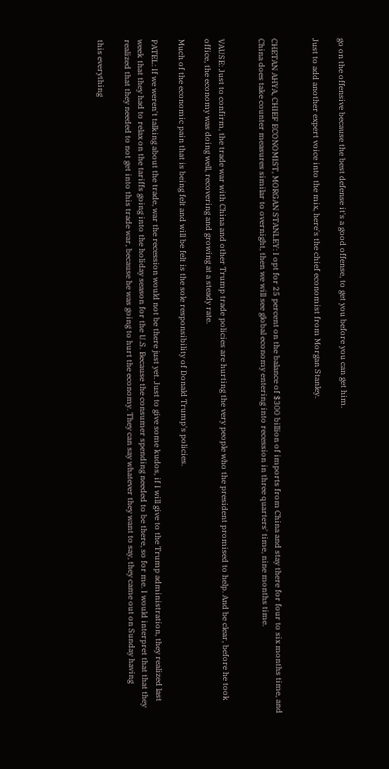go on the offensive because the best defense it's a good offense, to get you before you can get him.

Just to add another expert voice into the mix, here's the chief economist from Morgan Stanley.


CHETAN AHYA, CHIEF ECONOMIST, MORGAN STANLEY: I opt for 25 percent on the balance of $300 billion of imports from China and stay there for four to six months time, and China does take counter measures similar to overnight, then we will see global economy entering into recession in three quarters' time, nine months time.


VAUSE: Just to confirm, the trade war with China and other Trump trade policies are hurting the very people who the president promised to help. And be clear, before he took office, the economy was doing well, recovering and growing at a steady rate.

Much of the economic pain that is being felt and will be felt is the sole responsibility of Donald Trump's policies.

PATEL: If we weren't talking about the trade, war the recession would not be there just yet. Just to give some kudos, if I will give to the Trump administration, they realized last week that they had to relax on the tariffs going into the holiday season for the U.S. Because the consumer spending needed to be there, so for me. I would interpret that that they realized that they needed to not get into this trade war, because he was going to hurt the economy. They can say whatever they want to say, they came out on Sunday having

this everything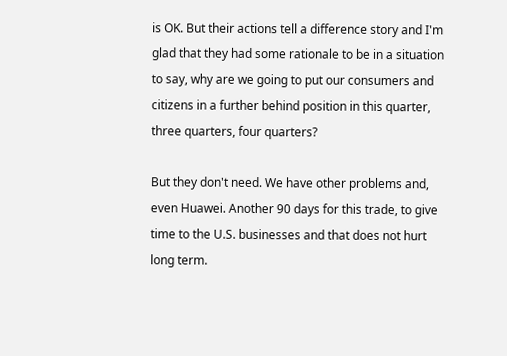is OK. But their actions tell a difference story and I'm glad that they had some rationale to be in a situation to say, why are we going to put our consumers and citizens in a further behind position in this quarter, three quarters, four quarters?

But they don't need. We have other problems and, even Huawei. Another 90 days for this trade, to give time to the U.S. businesses and that does not hurt long term.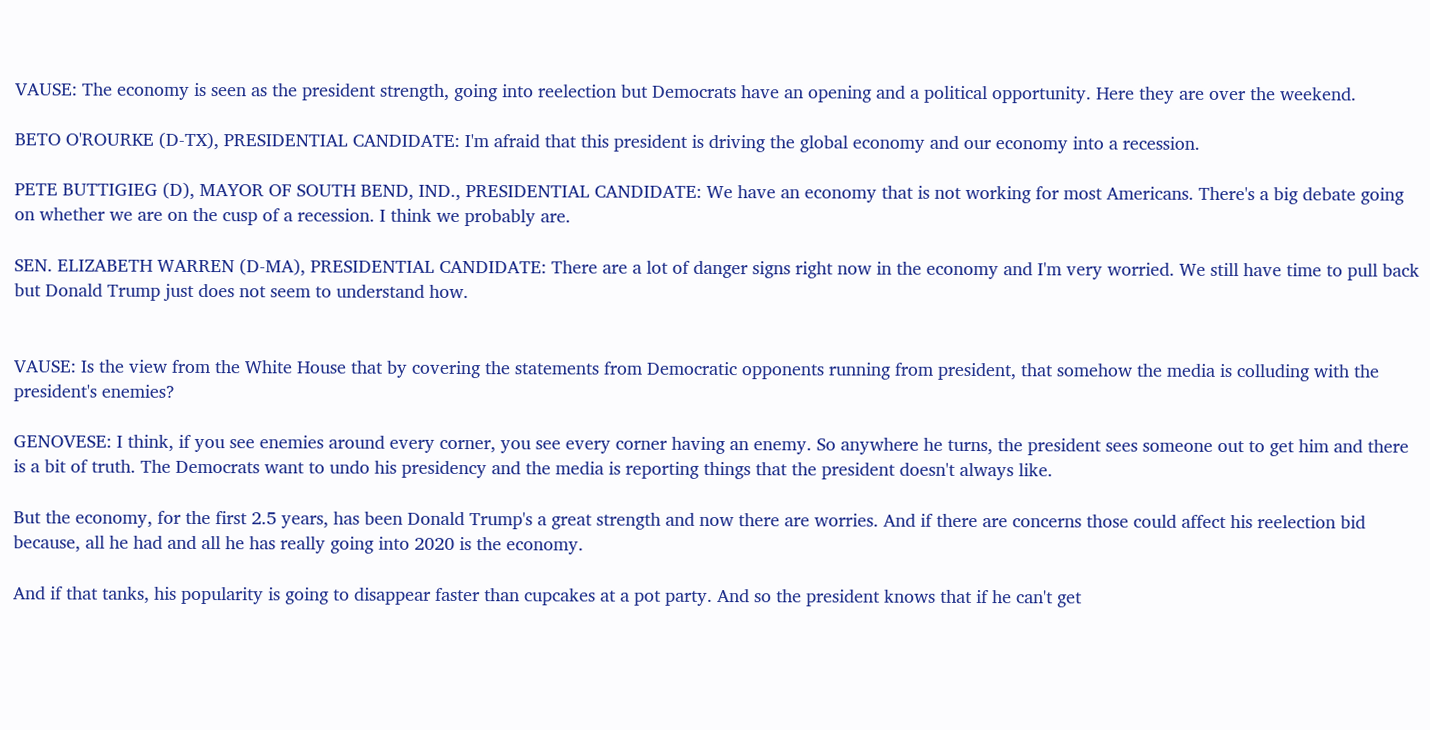VAUSE: The economy is seen as the president strength, going into reelection but Democrats have an opening and a political opportunity. Here they are over the weekend.

BETO O'ROURKE (D-TX), PRESIDENTIAL CANDIDATE: I'm afraid that this president is driving the global economy and our economy into a recession.

PETE BUTTIGIEG (D), MAYOR OF SOUTH BEND, IND., PRESIDENTIAL CANDIDATE: We have an economy that is not working for most Americans. There's a big debate going on whether we are on the cusp of a recession. I think we probably are.

SEN. ELIZABETH WARREN (D-MA), PRESIDENTIAL CANDIDATE: There are a lot of danger signs right now in the economy and I'm very worried. We still have time to pull back but Donald Trump just does not seem to understand how.


VAUSE: Is the view from the White House that by covering the statements from Democratic opponents running from president, that somehow the media is colluding with the president's enemies?

GENOVESE: I think, if you see enemies around every corner, you see every corner having an enemy. So anywhere he turns, the president sees someone out to get him and there is a bit of truth. The Democrats want to undo his presidency and the media is reporting things that the president doesn't always like.

But the economy, for the first 2.5 years, has been Donald Trump's a great strength and now there are worries. And if there are concerns those could affect his reelection bid because, all he had and all he has really going into 2020 is the economy.

And if that tanks, his popularity is going to disappear faster than cupcakes at a pot party. And so the president knows that if he can't get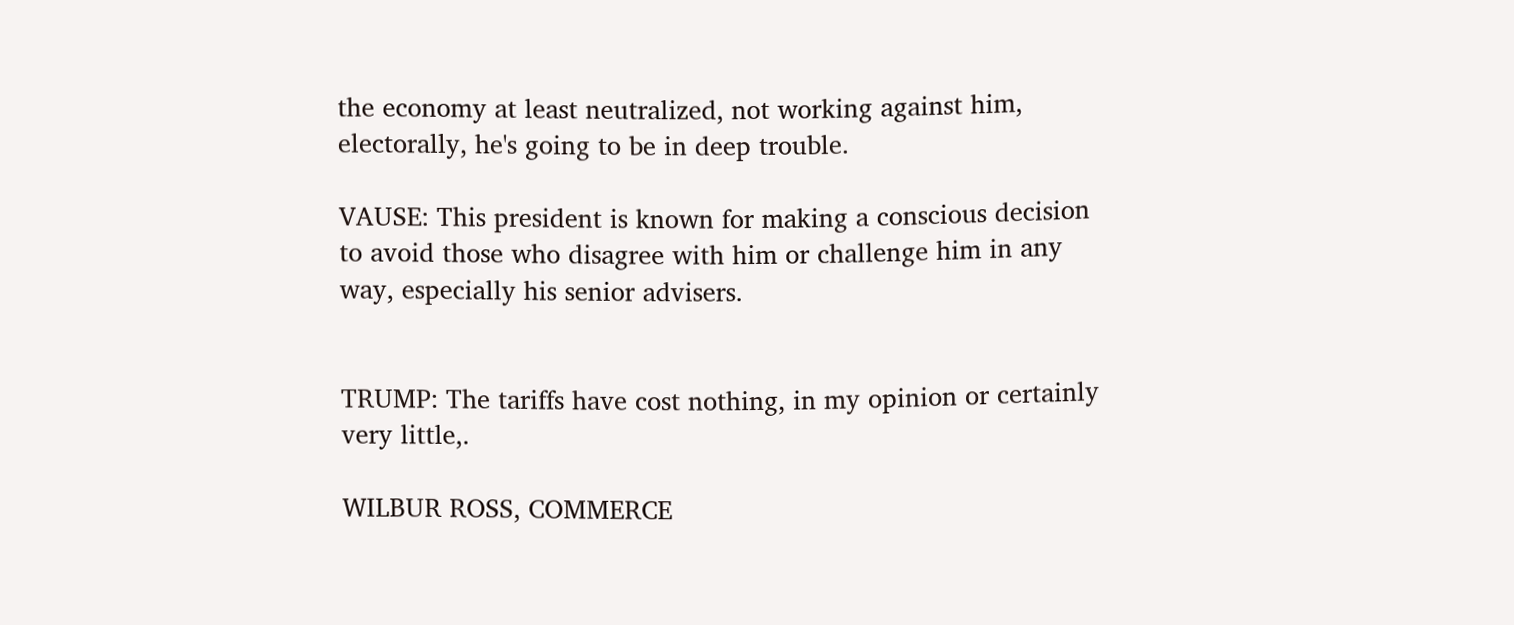the economy at least neutralized, not working against him, electorally, he's going to be in deep trouble.

VAUSE: This president is known for making a conscious decision to avoid those who disagree with him or challenge him in any way, especially his senior advisers.


TRUMP: The tariffs have cost nothing, in my opinion or certainly very little,.

WILBUR ROSS, COMMERCE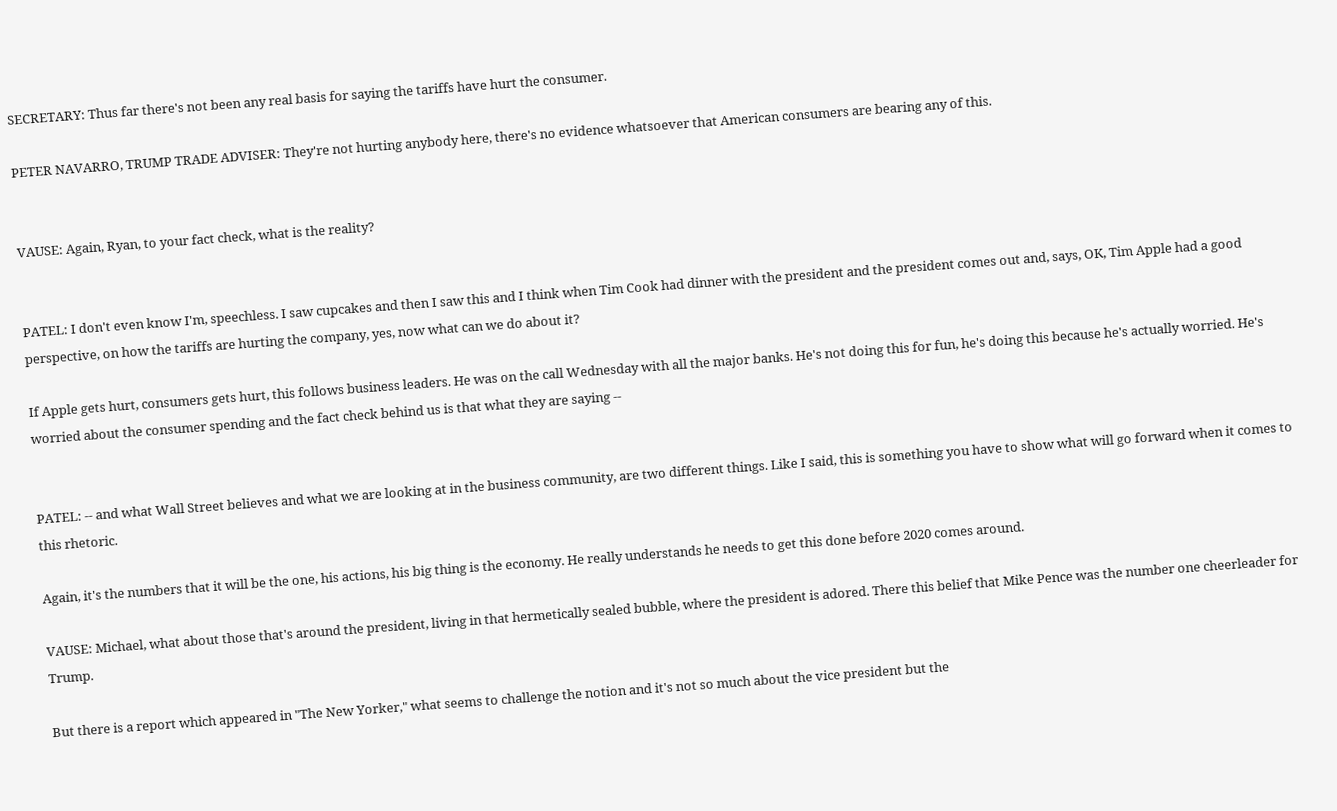SECRETARY: Thus far there's not been any real basis for saying the tariffs have hurt the consumer.

PETER NAVARRO, TRUMP TRADE ADVISER: They're not hurting anybody here, there's no evidence whatsoever that American consumers are bearing any of this.


VAUSE: Again, Ryan, to your fact check, what is the reality?


PATEL: I don't even know I'm, speechless. I saw cupcakes and then I saw this and I think when Tim Cook had dinner with the president and the president comes out and, says, OK, Tim Apple had a good perspective, on how the tariffs are hurting the company, yes, now what can we do about it?

If Apple gets hurt, consumers gets hurt, this follows business leaders. He was on the call Wednesday with all the major banks. He's not doing this for fun, he's doing this because he's actually worried. He's worried about the consumer spending and the fact check behind us is that what they are saying --


PATEL: -- and what Wall Street believes and what we are looking at in the business community, are two different things. Like I said, this is something you have to show what will go forward when it comes to this rhetoric.

Again, it's the numbers that it will be the one, his actions, his big thing is the economy. He really understands he needs to get this done before 2020 comes around.

VAUSE: Michael, what about those that's around the president, living in that hermetically sealed bubble, where the president is adored. There this belief that Mike Pence was the number one cheerleader for Trump.

But there is a report which appeared in "The New Yorker," what seems to challenge the notion and it's not so much about the vice president but the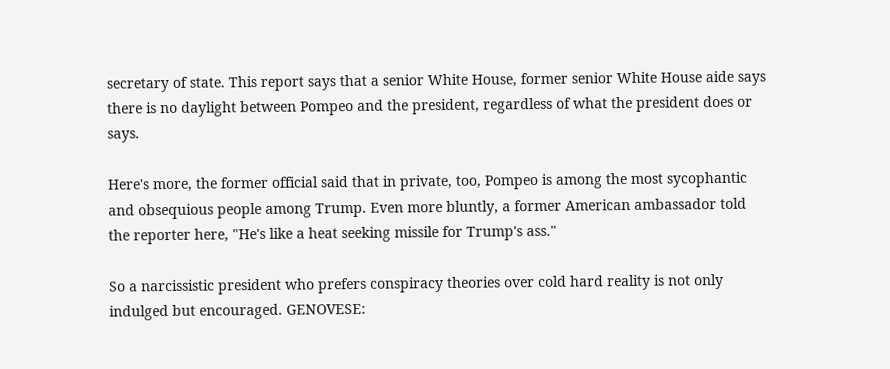secretary of state. This report says that a senior White House, former senior White House aide says there is no daylight between Pompeo and the president, regardless of what the president does or says.

Here's more, the former official said that in private, too, Pompeo is among the most sycophantic and obsequious people among Trump. Even more bluntly, a former American ambassador told the reporter here, "He's like a heat seeking missile for Trump's ass."

So a narcissistic president who prefers conspiracy theories over cold hard reality is not only indulged but encouraged. GENOVESE: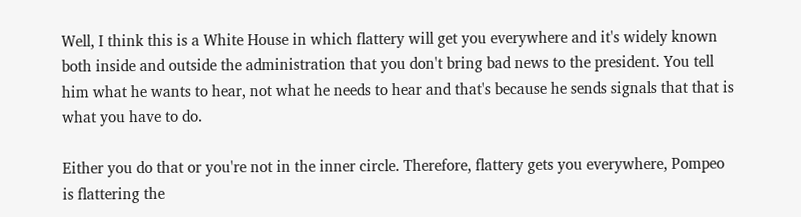Well, I think this is a White House in which flattery will get you everywhere and it's widely known both inside and outside the administration that you don't bring bad news to the president. You tell him what he wants to hear, not what he needs to hear and that's because he sends signals that that is what you have to do.

Either you do that or you're not in the inner circle. Therefore, flattery gets you everywhere, Pompeo is flattering the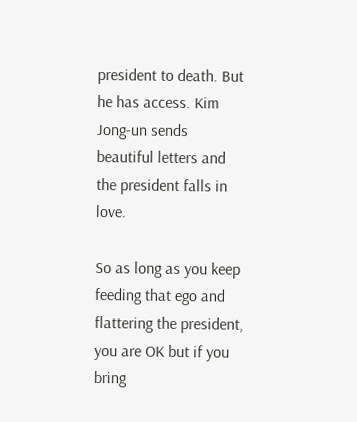president to death. But he has access. Kim Jong-un sends beautiful letters and the president falls in love.

So as long as you keep feeding that ego and flattering the president, you are OK but if you bring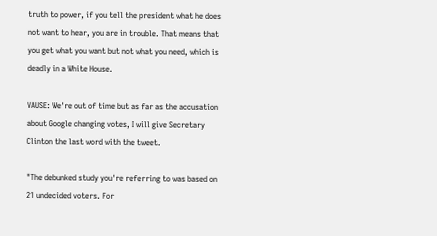truth to power, if you tell the president what he does not want to hear, you are in trouble. That means that you get what you want but not what you need, which is deadly in a White House.

VAUSE: We're out of time but as far as the accusation about Google changing votes, I will give Secretary Clinton the last word with the tweet.

"The debunked study you're referring to was based on 21 undecided voters. For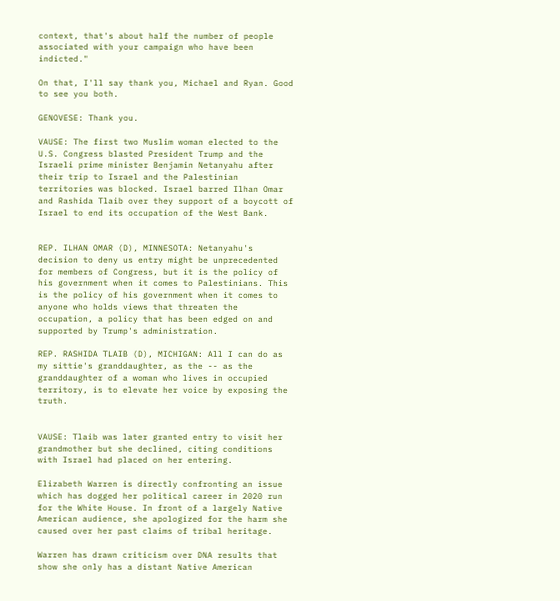context, that's about half the number of people associated with your campaign who have been indicted."

On that, I'll say thank you, Michael and Ryan. Good to see you both.

GENOVESE: Thank you.

VAUSE: The first two Muslim woman elected to the U.S. Congress blasted President Trump and the Israeli prime minister Benjamin Netanyahu after their trip to Israel and the Palestinian territories was blocked. Israel barred Ilhan Omar and Rashida Tlaib over they support of a boycott of Israel to end its occupation of the West Bank.


REP. ILHAN OMAR (D), MINNESOTA: Netanyahu's decision to deny us entry might be unprecedented for members of Congress, but it is the policy of his government when it comes to Palestinians. This is the policy of his government when it comes to anyone who holds views that threaten the occupation, a policy that has been edged on and supported by Trump's administration.

REP. RASHIDA TLAIB (D), MICHIGAN: All I can do as my sittie's granddaughter, as the -- as the granddaughter of a woman who lives in occupied territory, is to elevate her voice by exposing the truth.


VAUSE: Tlaib was later granted entry to visit her grandmother but she declined, citing conditions with Israel had placed on her entering.

Elizabeth Warren is directly confronting an issue which has dogged her political career in 2020 run for the White House. In front of a largely Native American audience, she apologized for the harm she caused over her past claims of tribal heritage.

Warren has drawn criticism over DNA results that show she only has a distant Native American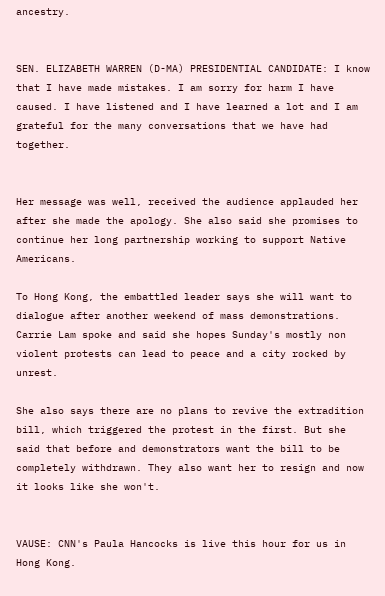ancestry.


SEN. ELIZABETH WARREN (D-MA) PRESIDENTIAL CANDIDATE: I know that I have made mistakes. I am sorry for harm I have caused. I have listened and I have learned a lot and I am grateful for the many conversations that we have had together.


Her message was well, received the audience applauded her after she made the apology. She also said she promises to continue her long partnership working to support Native Americans.

To Hong Kong, the embattled leader says she will want to dialogue after another weekend of mass demonstrations. Carrie Lam spoke and said she hopes Sunday's mostly non violent protests can lead to peace and a city rocked by unrest.

She also says there are no plans to revive the extradition bill, which triggered the protest in the first. But she said that before and demonstrators want the bill to be completely withdrawn. They also want her to resign and now it looks like she won't.


VAUSE: CNN's Paula Hancocks is live this hour for us in Hong Kong.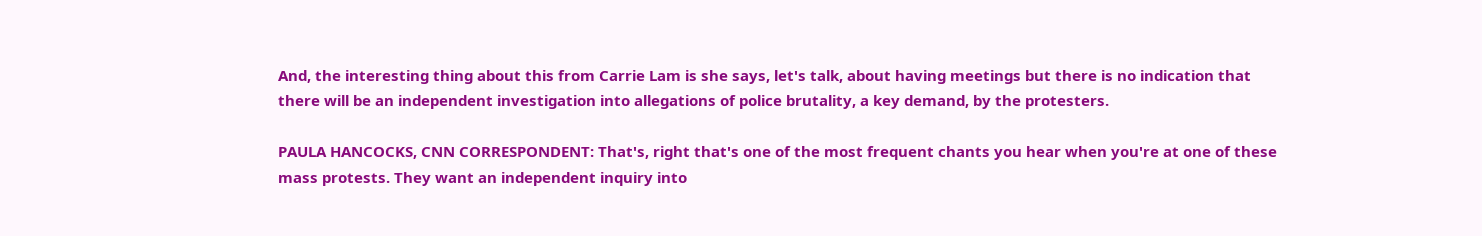And, the interesting thing about this from Carrie Lam is she says, let's talk, about having meetings but there is no indication that there will be an independent investigation into allegations of police brutality, a key demand, by the protesters.

PAULA HANCOCKS, CNN CORRESPONDENT: That's, right that's one of the most frequent chants you hear when you're at one of these mass protests. They want an independent inquiry into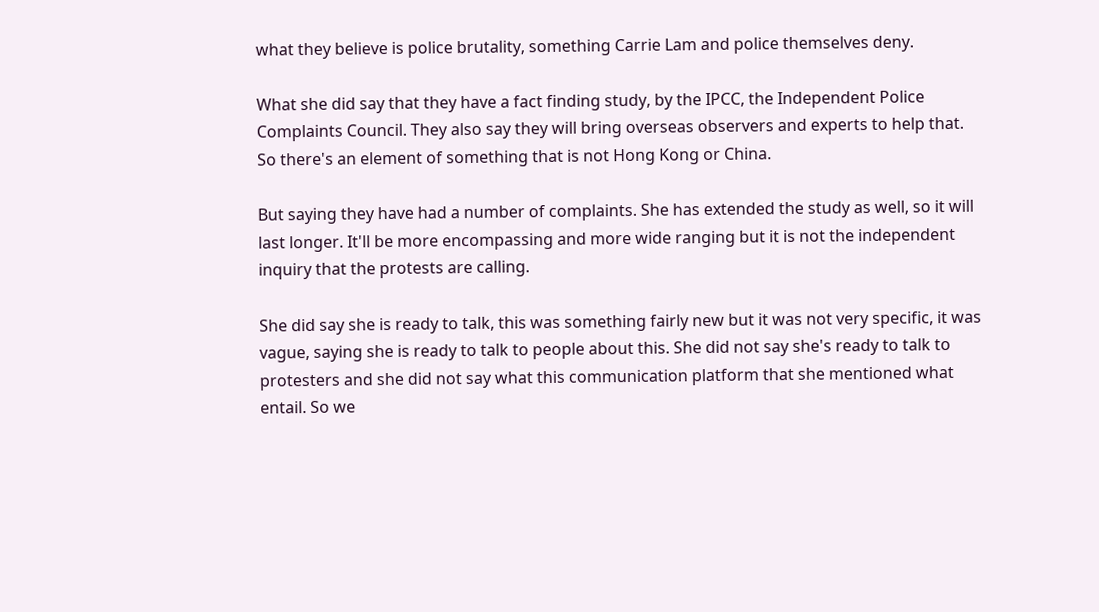what they believe is police brutality, something Carrie Lam and police themselves deny.

What she did say that they have a fact finding study, by the IPCC, the Independent Police Complaints Council. They also say they will bring overseas observers and experts to help that. So there's an element of something that is not Hong Kong or China.

But saying they have had a number of complaints. She has extended the study as well, so it will last longer. It'll be more encompassing and more wide ranging but it is not the independent inquiry that the protests are calling.

She did say she is ready to talk, this was something fairly new but it was not very specific, it was vague, saying she is ready to talk to people about this. She did not say she's ready to talk to protesters and she did not say what this communication platform that she mentioned what entail. So we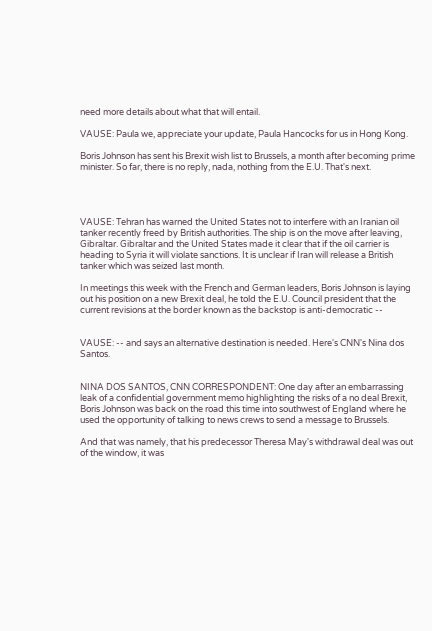need more details about what that will entail.

VAUSE: Paula we, appreciate your update, Paula Hancocks for us in Hong Kong.

Boris Johnson has sent his Brexit wish list to Brussels, a month after becoming prime minister. So far, there is no reply, nada, nothing from the E.U. That's next.




VAUSE: Tehran has warned the United States not to interfere with an Iranian oil tanker recently freed by British authorities. The ship is on the move after leaving, Gibraltar. Gibraltar and the United States made it clear that if the oil carrier is heading to Syria it will violate sanctions. It is unclear if Iran will release a British tanker which was seized last month.

In meetings this week with the French and German leaders, Boris Johnson is laying out his position on a new Brexit deal, he told the E.U. Council president that the current revisions at the border known as the backstop is anti-democratic --


VAUSE: -- and says an alternative destination is needed. Here's CNN's Nina dos Santos.


NINA DOS SANTOS, CNN CORRESPONDENT: One day after an embarrassing leak of a confidential government memo highlighting the risks of a no deal Brexit, Boris Johnson was back on the road this time into southwest of England where he used the opportunity of talking to news crews to send a message to Brussels.

And that was namely, that his predecessor Theresa May's withdrawal deal was out of the window, it was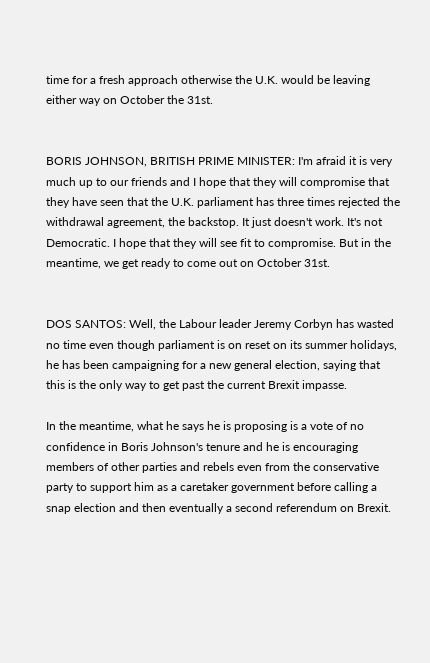time for a fresh approach otherwise the U.K. would be leaving either way on October the 31st.


BORIS JOHNSON, BRITISH PRIME MINISTER: I'm afraid it is very much up to our friends and I hope that they will compromise that they have seen that the U.K. parliament has three times rejected the withdrawal agreement, the backstop. It just doesn't work. It's not Democratic. I hope that they will see fit to compromise. But in the meantime, we get ready to come out on October 31st.


DOS SANTOS: Well, the Labour leader Jeremy Corbyn has wasted no time even though parliament is on reset on its summer holidays, he has been campaigning for a new general election, saying that this is the only way to get past the current Brexit impasse.

In the meantime, what he says he is proposing is a vote of no confidence in Boris Johnson's tenure and he is encouraging members of other parties and rebels even from the conservative party to support him as a caretaker government before calling a snap election and then eventually a second referendum on Brexit.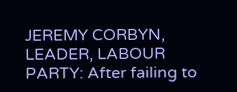JEREMY CORBYN, LEADER, LABOUR PARTY: After failing to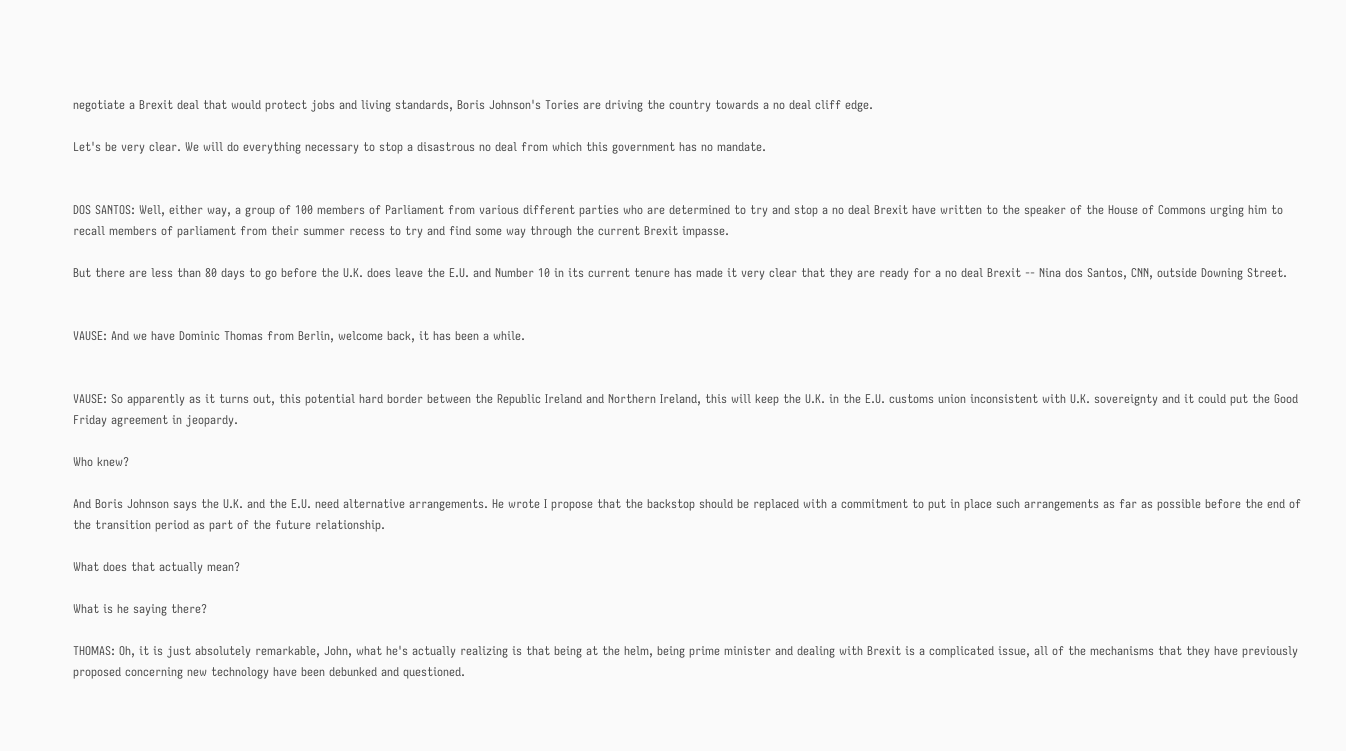negotiate a Brexit deal that would protect jobs and living standards, Boris Johnson's Tories are driving the country towards a no deal cliff edge.

Let's be very clear. We will do everything necessary to stop a disastrous no deal from which this government has no mandate.


DOS SANTOS: Well, either way, a group of 100 members of Parliament from various different parties who are determined to try and stop a no deal Brexit have written to the speaker of the House of Commons urging him to recall members of parliament from their summer recess to try and find some way through the current Brexit impasse.

But there are less than 80 days to go before the U.K. does leave the E.U. and Number 10 in its current tenure has made it very clear that they are ready for a no deal Brexit -- Nina dos Santos, CNN, outside Downing Street.


VAUSE: And we have Dominic Thomas from Berlin, welcome back, it has been a while.


VAUSE: So apparently as it turns out, this potential hard border between the Republic Ireland and Northern Ireland, this will keep the U.K. in the E.U. customs union inconsistent with U.K. sovereignty and it could put the Good Friday agreement in jeopardy.

Who knew?

And Boris Johnson says the U.K. and the E.U. need alternative arrangements. He wrote I propose that the backstop should be replaced with a commitment to put in place such arrangements as far as possible before the end of the transition period as part of the future relationship.

What does that actually mean?

What is he saying there?

THOMAS: Oh, it is just absolutely remarkable, John, what he's actually realizing is that being at the helm, being prime minister and dealing with Brexit is a complicated issue, all of the mechanisms that they have previously proposed concerning new technology have been debunked and questioned.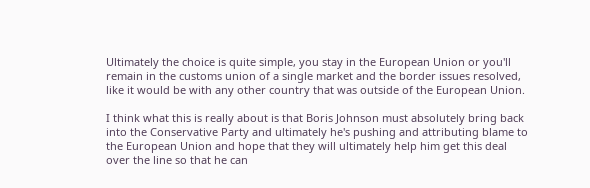Ultimately the choice is quite simple, you stay in the European Union or you'll remain in the customs union of a single market and the border issues resolved, like it would be with any other country that was outside of the European Union.

I think what this is really about is that Boris Johnson must absolutely bring back into the Conservative Party and ultimately he's pushing and attributing blame to the European Union and hope that they will ultimately help him get this deal over the line so that he can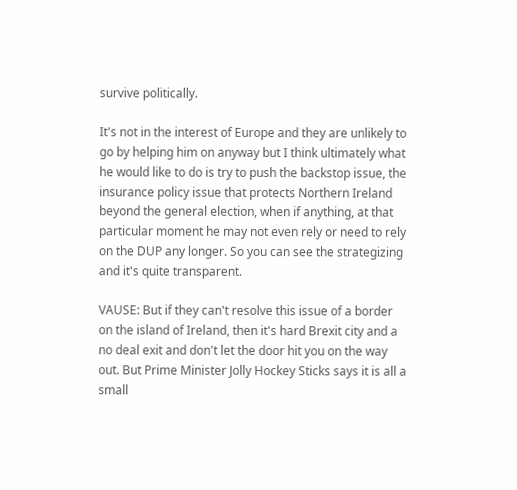survive politically.

It's not in the interest of Europe and they are unlikely to go by helping him on anyway but I think ultimately what he would like to do is try to push the backstop issue, the insurance policy issue that protects Northern Ireland beyond the general election, when if anything, at that particular moment he may not even rely or need to rely on the DUP any longer. So you can see the strategizing and it's quite transparent.

VAUSE: But if they can't resolve this issue of a border on the island of Ireland, then it's hard Brexit city and a no deal exit and don't let the door hit you on the way out. But Prime Minister Jolly Hockey Sticks says it is all a small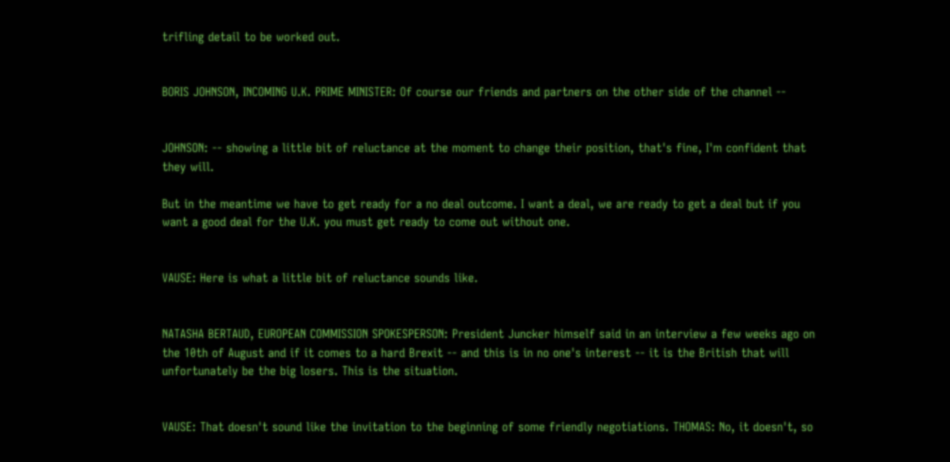trifling detail to be worked out.


BORIS JOHNSON, INCOMING U.K. PRIME MINISTER: Of course our friends and partners on the other side of the channel --


JOHNSON: -- showing a little bit of reluctance at the moment to change their position, that's fine, I'm confident that they will.

But in the meantime we have to get ready for a no deal outcome. I want a deal, we are ready to get a deal but if you want a good deal for the U.K. you must get ready to come out without one.


VAUSE: Here is what a little bit of reluctance sounds like.


NATASHA BERTAUD, EUROPEAN COMMISSION SPOKESPERSON: President Juncker himself said in an interview a few weeks ago on the 10th of August and if it comes to a hard Brexit -- and this is in no one's interest -- it is the British that will unfortunately be the big losers. This is the situation.


VAUSE: That doesn't sound like the invitation to the beginning of some friendly negotiations. THOMAS: No, it doesn't, so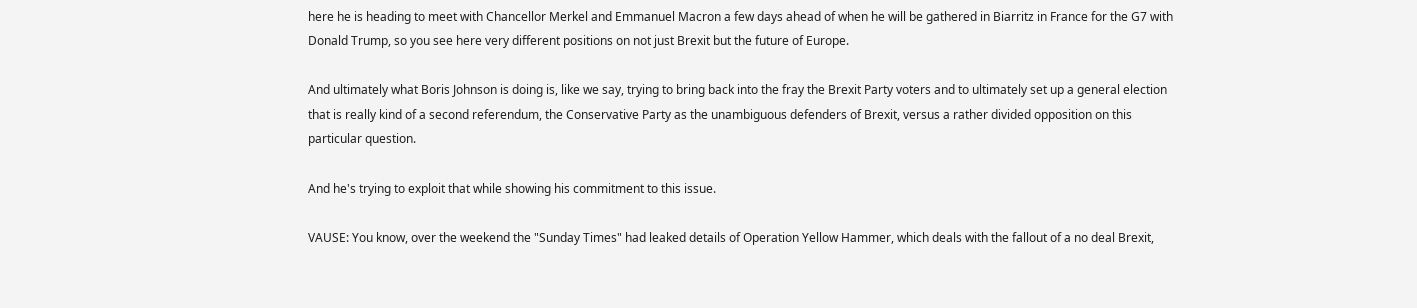here he is heading to meet with Chancellor Merkel and Emmanuel Macron a few days ahead of when he will be gathered in Biarritz in France for the G7 with Donald Trump, so you see here very different positions on not just Brexit but the future of Europe.

And ultimately what Boris Johnson is doing is, like we say, trying to bring back into the fray the Brexit Party voters and to ultimately set up a general election that is really kind of a second referendum, the Conservative Party as the unambiguous defenders of Brexit, versus a rather divided opposition on this particular question.

And he's trying to exploit that while showing his commitment to this issue.

VAUSE: You know, over the weekend the "Sunday Times" had leaked details of Operation Yellow Hammer, which deals with the fallout of a no deal Brexit,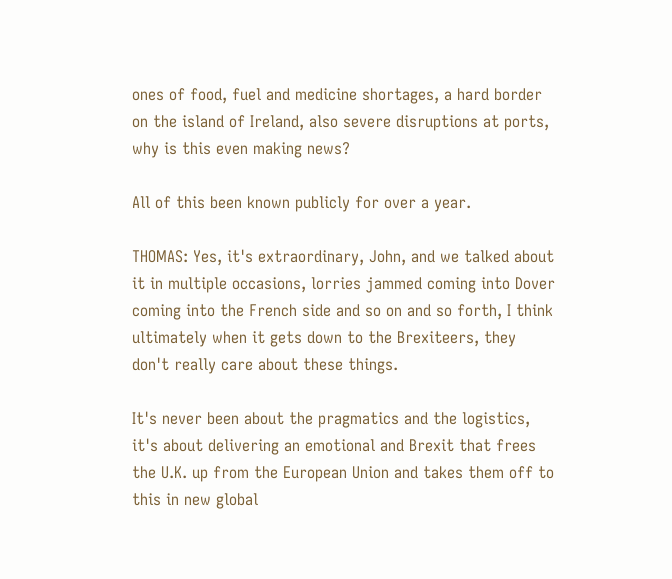ones of food, fuel and medicine shortages, a hard border on the island of Ireland, also severe disruptions at ports, why is this even making news?

All of this been known publicly for over a year.

THOMAS: Yes, it's extraordinary, John, and we talked about it in multiple occasions, lorries jammed coming into Dover coming into the French side and so on and so forth, I think ultimately when it gets down to the Brexiteers, they don't really care about these things.

It's never been about the pragmatics and the logistics, it's about delivering an emotional and Brexit that frees the U.K. up from the European Union and takes them off to this in new global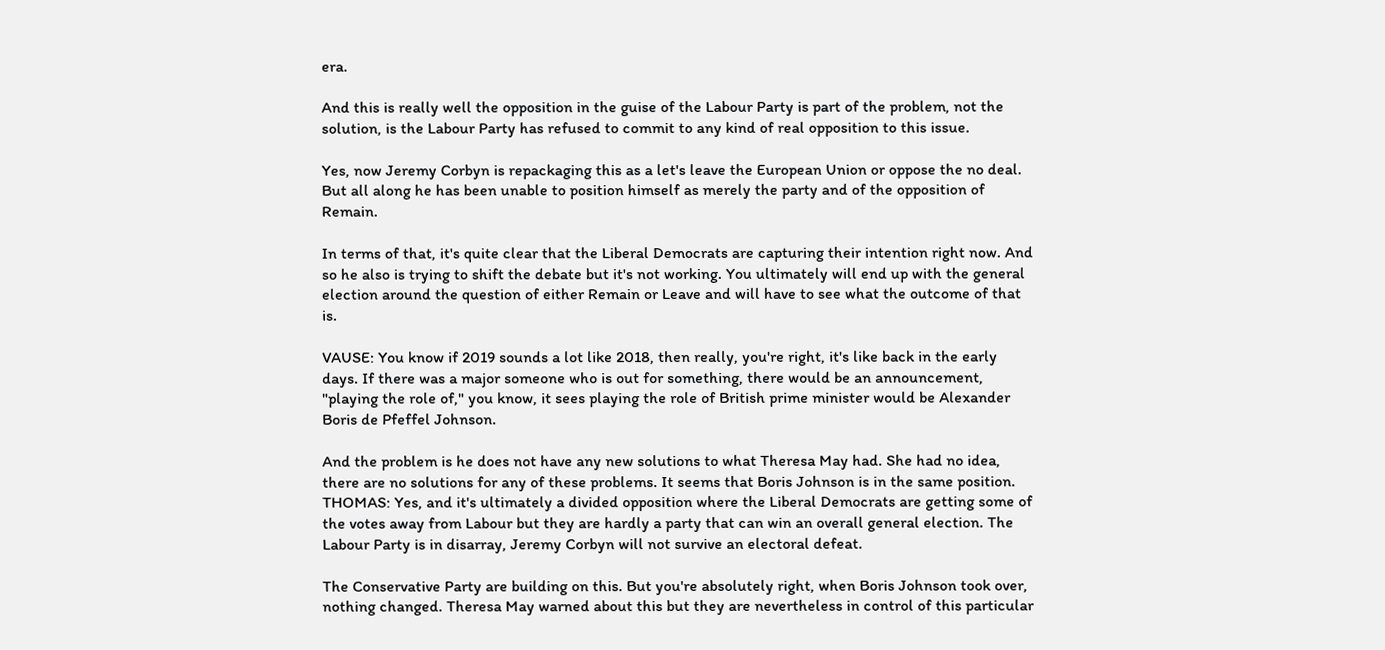era.

And this is really well the opposition in the guise of the Labour Party is part of the problem, not the solution, is the Labour Party has refused to commit to any kind of real opposition to this issue.

Yes, now Jeremy Corbyn is repackaging this as a let's leave the European Union or oppose the no deal. But all along he has been unable to position himself as merely the party and of the opposition of Remain.

In terms of that, it's quite clear that the Liberal Democrats are capturing their intention right now. And so he also is trying to shift the debate but it's not working. You ultimately will end up with the general election around the question of either Remain or Leave and will have to see what the outcome of that is.

VAUSE: You know if 2019 sounds a lot like 2018, then really, you're right, it's like back in the early days. If there was a major someone who is out for something, there would be an announcement, "playing the role of," you know, it sees playing the role of British prime minister would be Alexander Boris de Pfeffel Johnson.

And the problem is he does not have any new solutions to what Theresa May had. She had no idea, there are no solutions for any of these problems. It seems that Boris Johnson is in the same position. THOMAS: Yes, and it's ultimately a divided opposition where the Liberal Democrats are getting some of the votes away from Labour but they are hardly a party that can win an overall general election. The Labour Party is in disarray, Jeremy Corbyn will not survive an electoral defeat.

The Conservative Party are building on this. But you're absolutely right, when Boris Johnson took over, nothing changed. Theresa May warned about this but they are nevertheless in control of this particular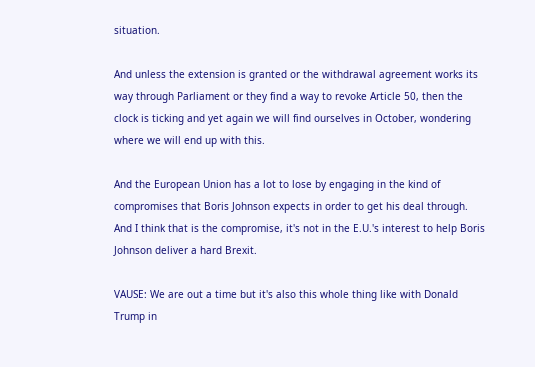situation.

And unless the extension is granted or the withdrawal agreement works its way through Parliament or they find a way to revoke Article 50, then the clock is ticking and yet again we will find ourselves in October, wondering where we will end up with this.

And the European Union has a lot to lose by engaging in the kind of compromises that Boris Johnson expects in order to get his deal through. And I think that is the compromise, it's not in the E.U.'s interest to help Boris Johnson deliver a hard Brexit.

VAUSE: We are out a time but it's also this whole thing like with Donald Trump in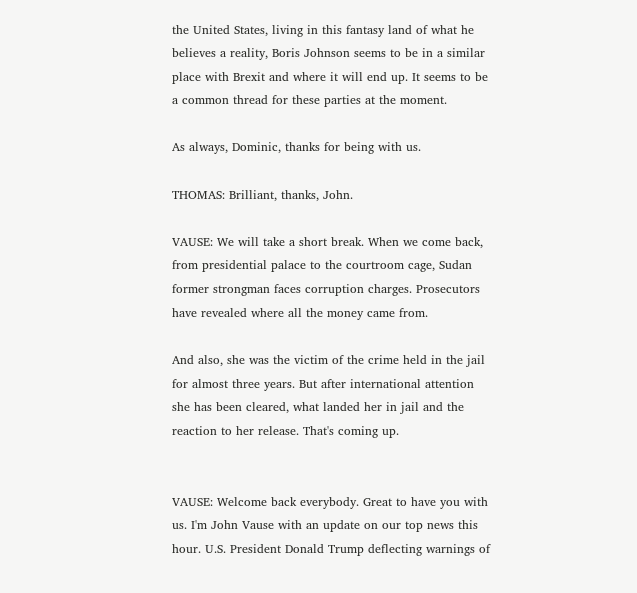the United States, living in this fantasy land of what he believes a reality, Boris Johnson seems to be in a similar place with Brexit and where it will end up. It seems to be a common thread for these parties at the moment.

As always, Dominic, thanks for being with us.

THOMAS: Brilliant, thanks, John.

VAUSE: We will take a short break. When we come back, from presidential palace to the courtroom cage, Sudan former strongman faces corruption charges. Prosecutors have revealed where all the money came from.

And also, she was the victim of the crime held in the jail for almost three years. But after international attention she has been cleared, what landed her in jail and the reaction to her release. That's coming up.


VAUSE: Welcome back everybody. Great to have you with us. I'm John Vause with an update on our top news this hour. U.S. President Donald Trump deflecting warnings of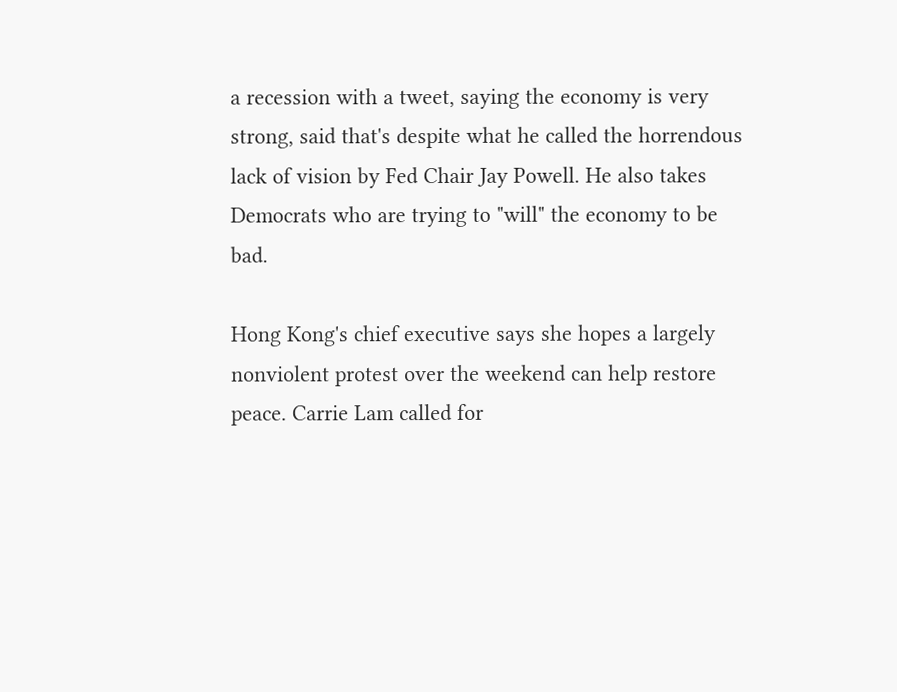a recession with a tweet, saying the economy is very strong, said that's despite what he called the horrendous lack of vision by Fed Chair Jay Powell. He also takes Democrats who are trying to "will" the economy to be bad.

Hong Kong's chief executive says she hopes a largely nonviolent protest over the weekend can help restore peace. Carrie Lam called for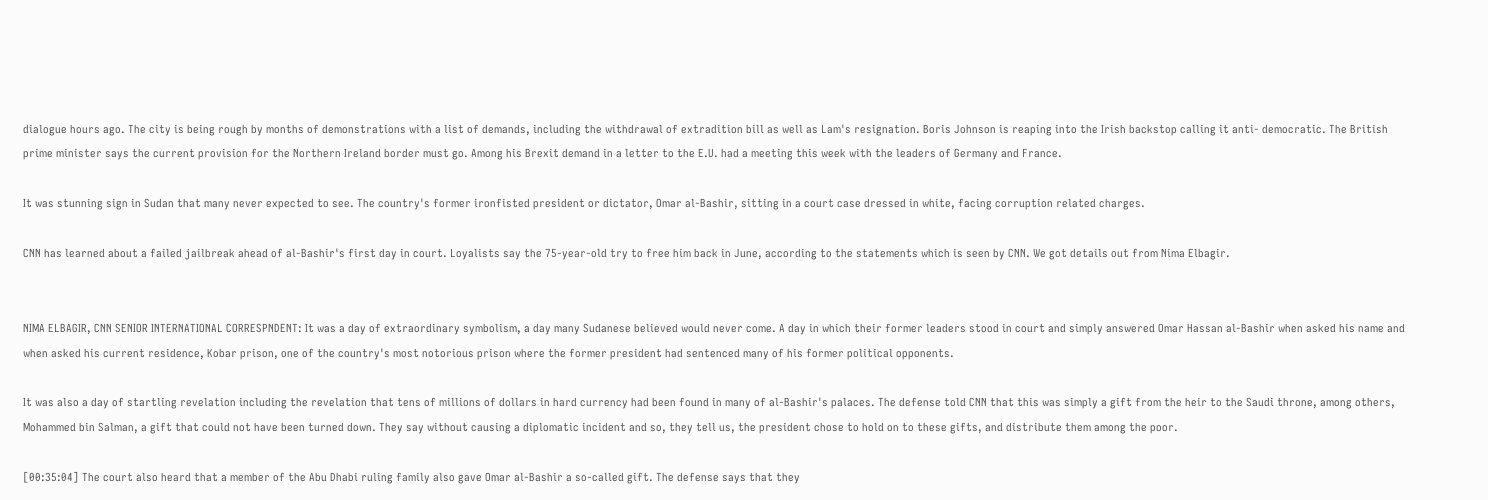dialogue hours ago. The city is being rough by months of demonstrations with a list of demands, including the withdrawal of extradition bill as well as Lam's resignation. Boris Johnson is reaping into the Irish backstop calling it anti- democratic. The British prime minister says the current provision for the Northern Ireland border must go. Among his Brexit demand in a letter to the E.U. had a meeting this week with the leaders of Germany and France.

It was stunning sign in Sudan that many never expected to see. The country's former ironfisted president or dictator, Omar al-Bashir, sitting in a court case dressed in white, facing corruption related charges.

CNN has learned about a failed jailbreak ahead of al-Bashir's first day in court. Loyalists say the 75-year-old try to free him back in June, according to the statements which is seen by CNN. We got details out from Nima Elbagir.


NIMA ELBAGIR, CNN SENIOR INTERNATIONAL CORRESPNDENT: It was a day of extraordinary symbolism, a day many Sudanese believed would never come. A day in which their former leaders stood in court and simply answered Omar Hassan al-Bashir when asked his name and when asked his current residence, Kobar prison, one of the country's most notorious prison where the former president had sentenced many of his former political opponents.

It was also a day of startling revelation including the revelation that tens of millions of dollars in hard currency had been found in many of al-Bashir's palaces. The defense told CNN that this was simply a gift from the heir to the Saudi throne, among others, Mohammed bin Salman, a gift that could not have been turned down. They say without causing a diplomatic incident and so, they tell us, the president chose to hold on to these gifts, and distribute them among the poor.

[00:35:04] The court also heard that a member of the Abu Dhabi ruling family also gave Omar al-Bashir a so-called gift. The defense says that they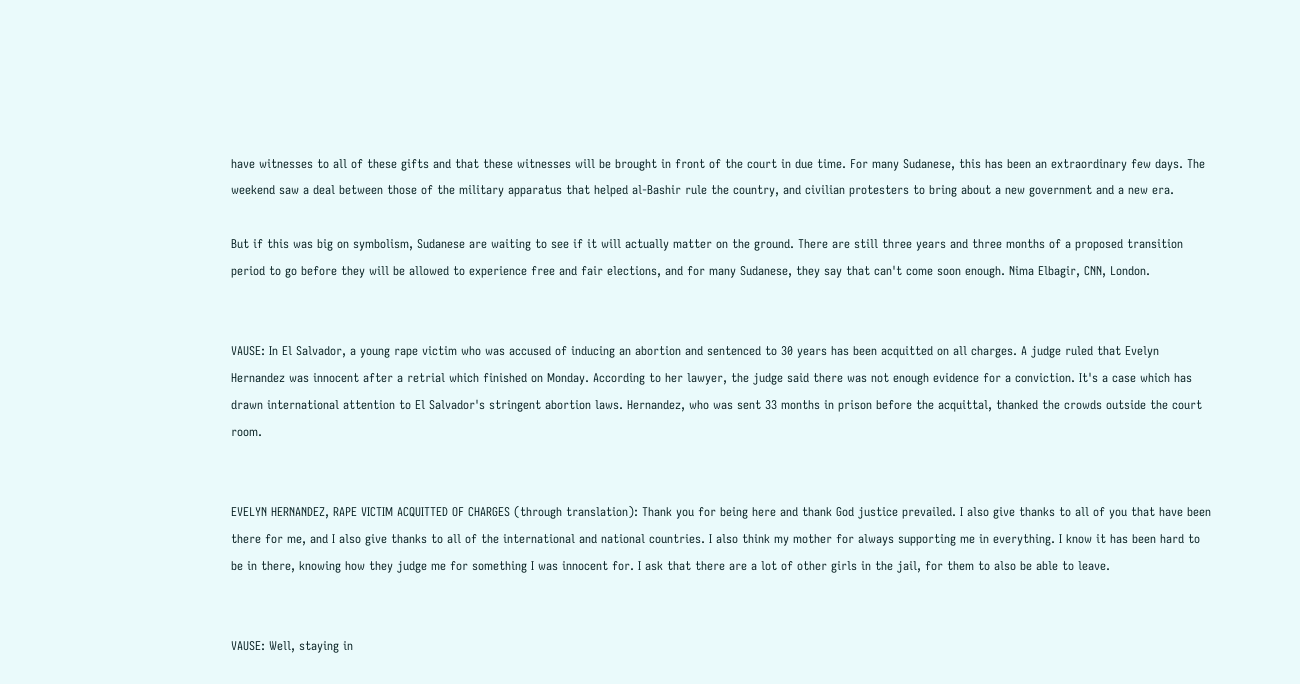have witnesses to all of these gifts and that these witnesses will be brought in front of the court in due time. For many Sudanese, this has been an extraordinary few days. The weekend saw a deal between those of the military apparatus that helped al-Bashir rule the country, and civilian protesters to bring about a new government and a new era.

But if this was big on symbolism, Sudanese are waiting to see if it will actually matter on the ground. There are still three years and three months of a proposed transition period to go before they will be allowed to experience free and fair elections, and for many Sudanese, they say that can't come soon enough. Nima Elbagir, CNN, London.


VAUSE: In El Salvador, a young rape victim who was accused of inducing an abortion and sentenced to 30 years has been acquitted on all charges. A judge ruled that Evelyn Hernandez was innocent after a retrial which finished on Monday. According to her lawyer, the judge said there was not enough evidence for a conviction. It's a case which has drawn international attention to El Salvador's stringent abortion laws. Hernandez, who was sent 33 months in prison before the acquittal, thanked the crowds outside the court room.


EVELYN HERNANDEZ, RAPE VICTIM ACQUITTED OF CHARGES (through translation): Thank you for being here and thank God justice prevailed. I also give thanks to all of you that have been there for me, and I also give thanks to all of the international and national countries. I also think my mother for always supporting me in everything. I know it has been hard to be in there, knowing how they judge me for something I was innocent for. I ask that there are a lot of other girls in the jail, for them to also be able to leave.


VAUSE: Well, staying in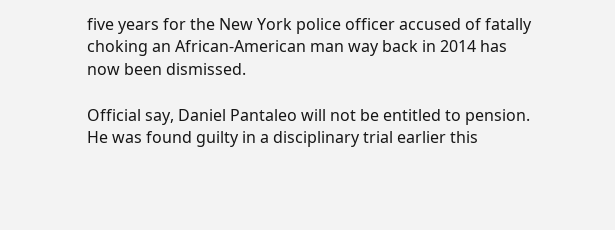five years for the New York police officer accused of fatally choking an African-American man way back in 2014 has now been dismissed.

Official say, Daniel Pantaleo will not be entitled to pension. He was found guilty in a disciplinary trial earlier this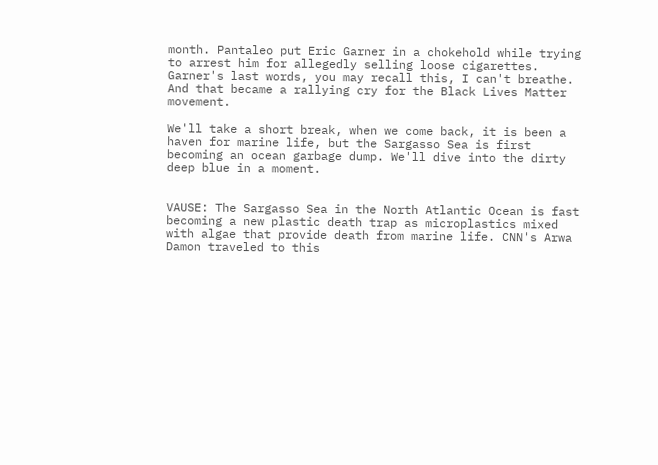month. Pantaleo put Eric Garner in a chokehold while trying to arrest him for allegedly selling loose cigarettes. Garner's last words, you may recall this, I can't breathe. And that became a rallying cry for the Black Lives Matter movement.

We'll take a short break, when we come back, it is been a haven for marine life, but the Sargasso Sea is first becoming an ocean garbage dump. We'll dive into the dirty deep blue in a moment.


VAUSE: The Sargasso Sea in the North Atlantic Ocean is fast becoming a new plastic death trap as microplastics mixed with algae that provide death from marine life. CNN's Arwa Damon traveled to this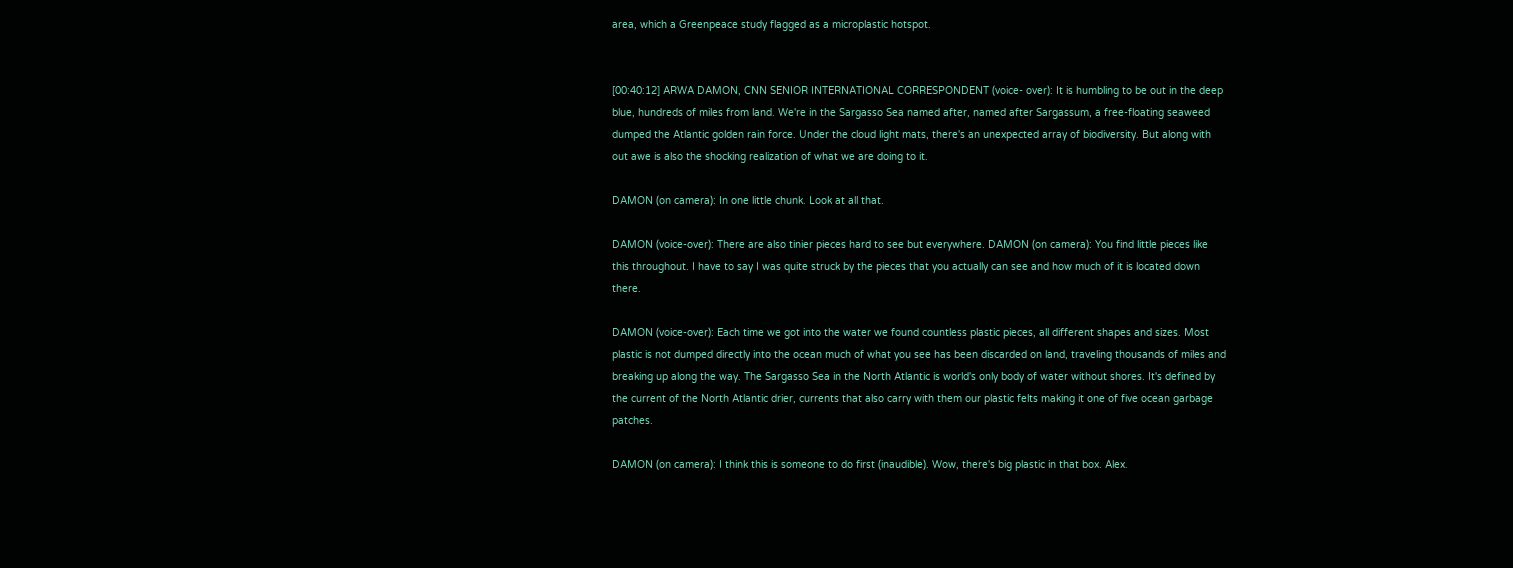area, which a Greenpeace study flagged as a microplastic hotspot.


[00:40:12] ARWA DAMON, CNN SENIOR INTERNATIONAL CORRESPONDENT (voice- over): It is humbling to be out in the deep blue, hundreds of miles from land. We're in the Sargasso Sea named after, named after Sargassum, a free-floating seaweed dumped the Atlantic golden rain force. Under the cloud light mats, there's an unexpected array of biodiversity. But along with out awe is also the shocking realization of what we are doing to it.

DAMON (on camera): In one little chunk. Look at all that.

DAMON (voice-over): There are also tinier pieces hard to see but everywhere. DAMON (on camera): You find little pieces like this throughout. I have to say I was quite struck by the pieces that you actually can see and how much of it is located down there.

DAMON (voice-over): Each time we got into the water we found countless plastic pieces, all different shapes and sizes. Most plastic is not dumped directly into the ocean much of what you see has been discarded on land, traveling thousands of miles and breaking up along the way. The Sargasso Sea in the North Atlantic is world's only body of water without shores. It's defined by the current of the North Atlantic drier, currents that also carry with them our plastic felts making it one of five ocean garbage patches.

DAMON (on camera): I think this is someone to do first (inaudible). Wow, there's big plastic in that box. Alex.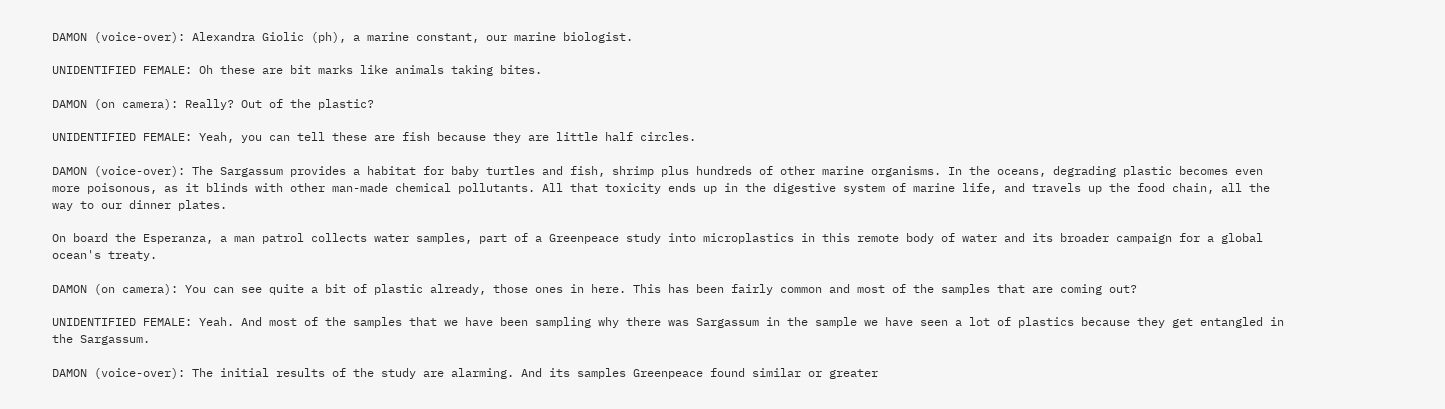DAMON (voice-over): Alexandra Giolic (ph), a marine constant, our marine biologist.

UNIDENTIFIED FEMALE: Oh these are bit marks like animals taking bites.

DAMON (on camera): Really? Out of the plastic?

UNIDENTIFIED FEMALE: Yeah, you can tell these are fish because they are little half circles.

DAMON (voice-over): The Sargassum provides a habitat for baby turtles and fish, shrimp plus hundreds of other marine organisms. In the oceans, degrading plastic becomes even more poisonous, as it blinds with other man-made chemical pollutants. All that toxicity ends up in the digestive system of marine life, and travels up the food chain, all the way to our dinner plates.

On board the Esperanza, a man patrol collects water samples, part of a Greenpeace study into microplastics in this remote body of water and its broader campaign for a global ocean's treaty.

DAMON (on camera): You can see quite a bit of plastic already, those ones in here. This has been fairly common and most of the samples that are coming out?

UNIDENTIFIED FEMALE: Yeah. And most of the samples that we have been sampling why there was Sargassum in the sample we have seen a lot of plastics because they get entangled in the Sargassum.

DAMON (voice-over): The initial results of the study are alarming. And its samples Greenpeace found similar or greater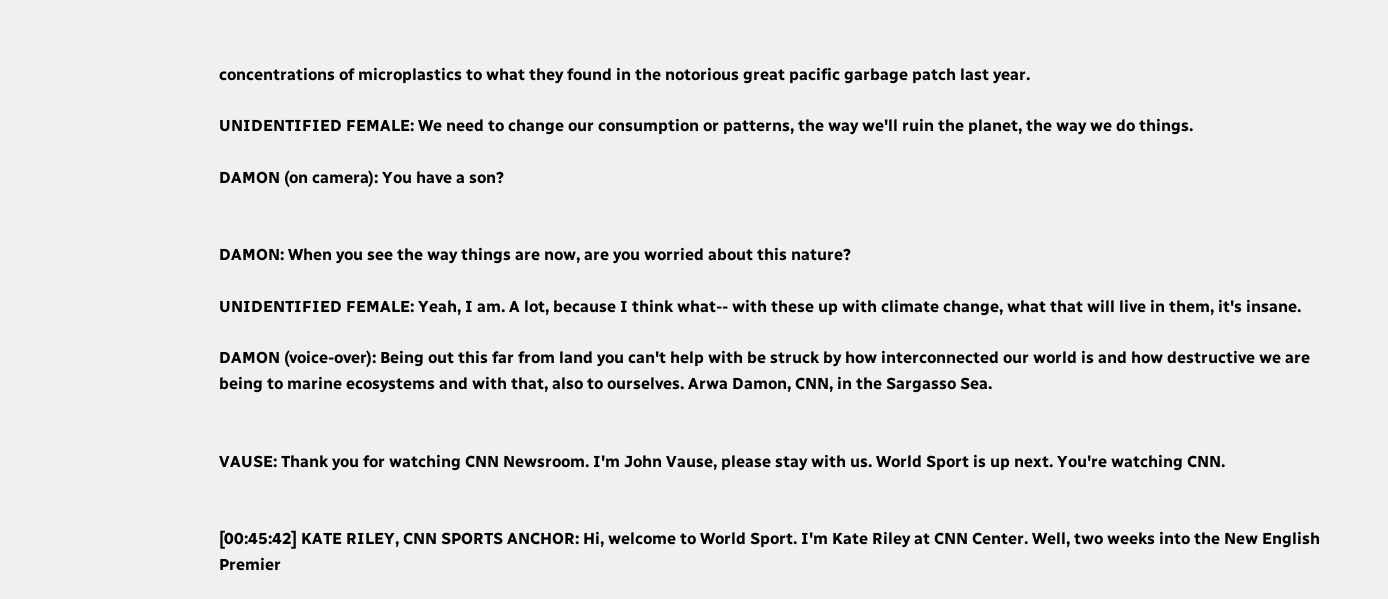concentrations of microplastics to what they found in the notorious great pacific garbage patch last year.

UNIDENTIFIED FEMALE: We need to change our consumption or patterns, the way we'll ruin the planet, the way we do things.

DAMON (on camera): You have a son?


DAMON: When you see the way things are now, are you worried about this nature?

UNIDENTIFIED FEMALE: Yeah, I am. A lot, because I think what-- with these up with climate change, what that will live in them, it's insane.

DAMON (voice-over): Being out this far from land you can't help with be struck by how interconnected our world is and how destructive we are being to marine ecosystems and with that, also to ourselves. Arwa Damon, CNN, in the Sargasso Sea.


VAUSE: Thank you for watching CNN Newsroom. I'm John Vause, please stay with us. World Sport is up next. You're watching CNN.


[00:45:42] KATE RILEY, CNN SPORTS ANCHOR: Hi, welcome to World Sport. I'm Kate Riley at CNN Center. Well, two weeks into the New English Premier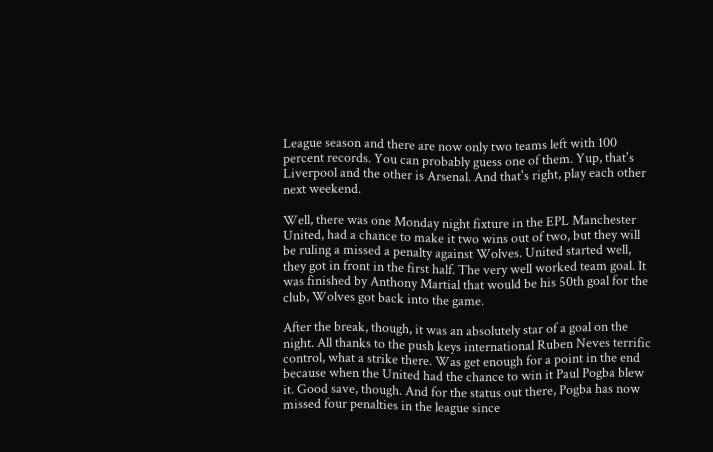League season and there are now only two teams left with 100 percent records. You can probably guess one of them. Yup, that's Liverpool and the other is Arsenal. And that's right, play each other next weekend.

Well, there was one Monday night fixture in the EPL Manchester United, had a chance to make it two wins out of two, but they will be ruling a missed a penalty against Wolves. United started well, they got in front in the first half. The very well worked team goal. It was finished by Anthony Martial that would be his 50th goal for the club, Wolves got back into the game.

After the break, though, it was an absolutely star of a goal on the night. All thanks to the push keys international Ruben Neves terrific control, what a strike there. Was get enough for a point in the end because when the United had the chance to win it Paul Pogba blew it. Good save, though. And for the status out there, Pogba has now missed four penalties in the league since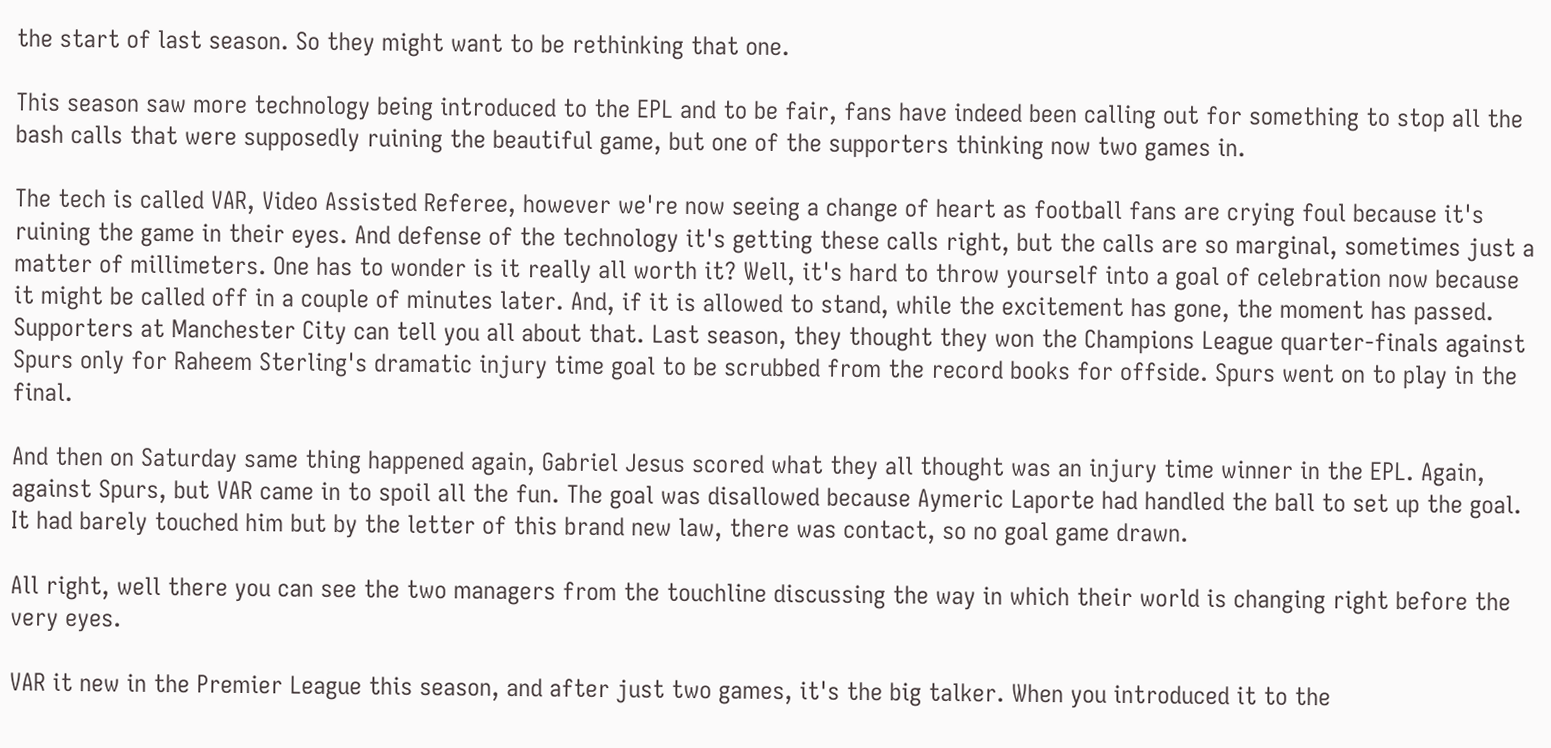the start of last season. So they might want to be rethinking that one.

This season saw more technology being introduced to the EPL and to be fair, fans have indeed been calling out for something to stop all the bash calls that were supposedly ruining the beautiful game, but one of the supporters thinking now two games in.

The tech is called VAR, Video Assisted Referee, however we're now seeing a change of heart as football fans are crying foul because it's ruining the game in their eyes. And defense of the technology it's getting these calls right, but the calls are so marginal, sometimes just a matter of millimeters. One has to wonder is it really all worth it? Well, it's hard to throw yourself into a goal of celebration now because it might be called off in a couple of minutes later. And, if it is allowed to stand, while the excitement has gone, the moment has passed. Supporters at Manchester City can tell you all about that. Last season, they thought they won the Champions League quarter-finals against Spurs only for Raheem Sterling's dramatic injury time goal to be scrubbed from the record books for offside. Spurs went on to play in the final.

And then on Saturday same thing happened again, Gabriel Jesus scored what they all thought was an injury time winner in the EPL. Again, against Spurs, but VAR came in to spoil all the fun. The goal was disallowed because Aymeric Laporte had handled the ball to set up the goal. It had barely touched him but by the letter of this brand new law, there was contact, so no goal game drawn.

All right, well there you can see the two managers from the touchline discussing the way in which their world is changing right before the very eyes.

VAR it new in the Premier League this season, and after just two games, it's the big talker. When you introduced it to the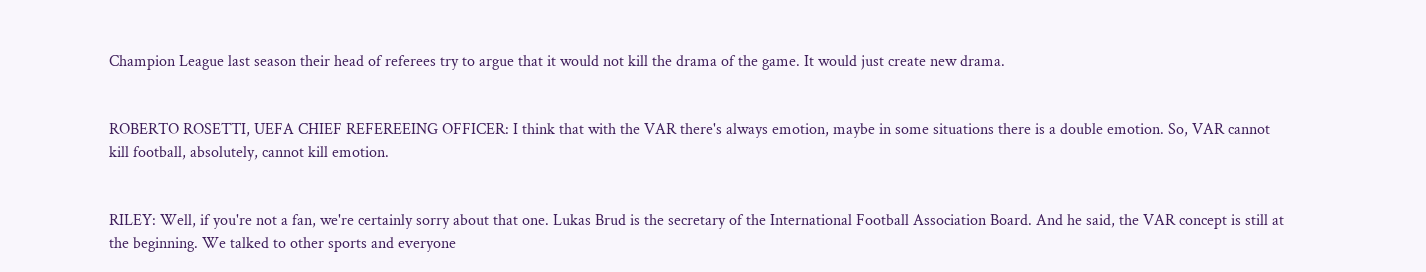Champion League last season their head of referees try to argue that it would not kill the drama of the game. It would just create new drama.


ROBERTO ROSETTI, UEFA CHIEF REFEREEING OFFICER: I think that with the VAR there's always emotion, maybe in some situations there is a double emotion. So, VAR cannot kill football, absolutely, cannot kill emotion.


RILEY: Well, if you're not a fan, we're certainly sorry about that one. Lukas Brud is the secretary of the International Football Association Board. And he said, the VAR concept is still at the beginning. We talked to other sports and everyone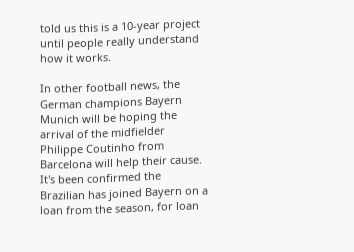told us this is a 10-year project until people really understand how it works.

In other football news, the German champions Bayern Munich will be hoping the arrival of the midfielder Philippe Coutinho from Barcelona will help their cause. It's been confirmed the Brazilian has joined Bayern on a loan from the season, for loan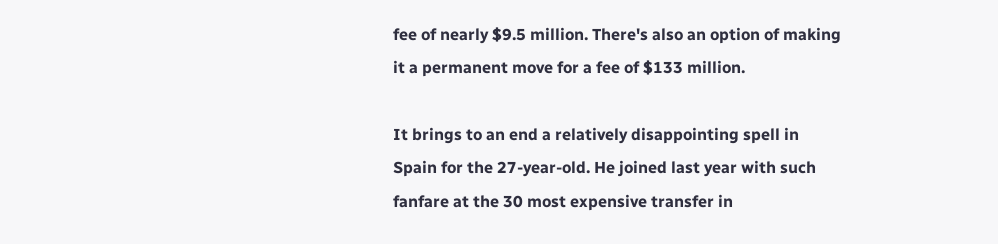fee of nearly $9.5 million. There's also an option of making it a permanent move for a fee of $133 million.

It brings to an end a relatively disappointing spell in Spain for the 27-year-old. He joined last year with such fanfare at the 30 most expensive transfer in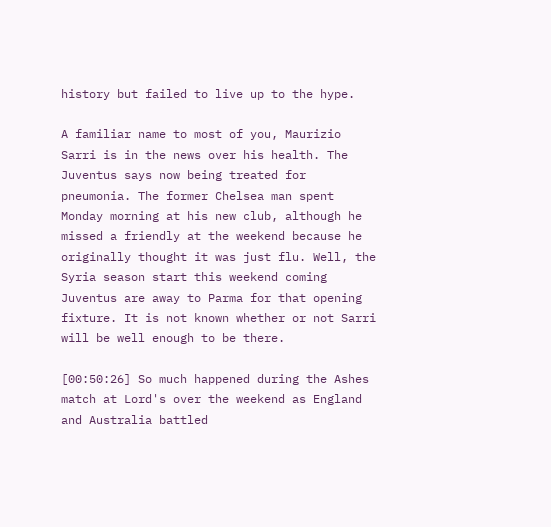history but failed to live up to the hype.

A familiar name to most of you, Maurizio Sarri is in the news over his health. The Juventus says now being treated for pneumonia. The former Chelsea man spent Monday morning at his new club, although he missed a friendly at the weekend because he originally thought it was just flu. Well, the Syria season start this weekend coming Juventus are away to Parma for that opening fixture. It is not known whether or not Sarri will be well enough to be there.

[00:50:26] So much happened during the Ashes match at Lord's over the weekend as England and Australia battled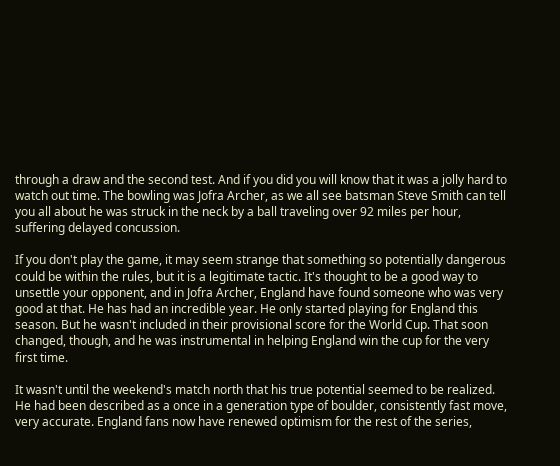through a draw and the second test. And if you did you will know that it was a jolly hard to watch out time. The bowling was Jofra Archer, as we all see batsman Steve Smith can tell you all about he was struck in the neck by a ball traveling over 92 miles per hour, suffering delayed concussion.

If you don't play the game, it may seem strange that something so potentially dangerous could be within the rules, but it is a legitimate tactic. It's thought to be a good way to unsettle your opponent, and in Jofra Archer, England have found someone who was very good at that. He has had an incredible year. He only started playing for England this season. But he wasn't included in their provisional score for the World Cup. That soon changed, though, and he was instrumental in helping England win the cup for the very first time.

It wasn't until the weekend's match north that his true potential seemed to be realized. He had been described as a once in a generation type of boulder, consistently fast move, very accurate. England fans now have renewed optimism for the rest of the series,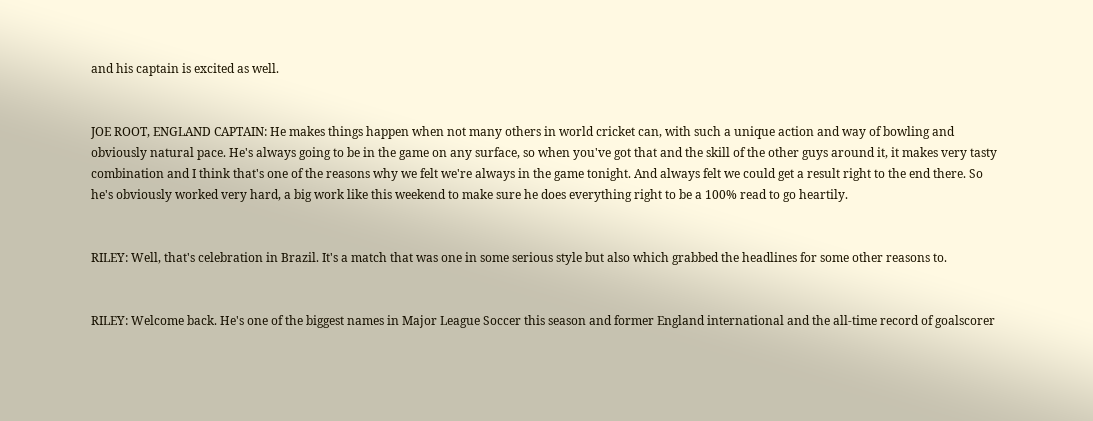and his captain is excited as well.


JOE ROOT, ENGLAND CAPTAIN: He makes things happen when not many others in world cricket can, with such a unique action and way of bowling and obviously natural pace. He's always going to be in the game on any surface, so when you've got that and the skill of the other guys around it, it makes very tasty combination and I think that's one of the reasons why we felt we're always in the game tonight. And always felt we could get a result right to the end there. So he's obviously worked very hard, a big work like this weekend to make sure he does everything right to be a 100% read to go heartily.


RILEY: Well, that's celebration in Brazil. It's a match that was one in some serious style but also which grabbed the headlines for some other reasons to.


RILEY: Welcome back. He's one of the biggest names in Major League Soccer this season and former England international and the all-time record of goalscorer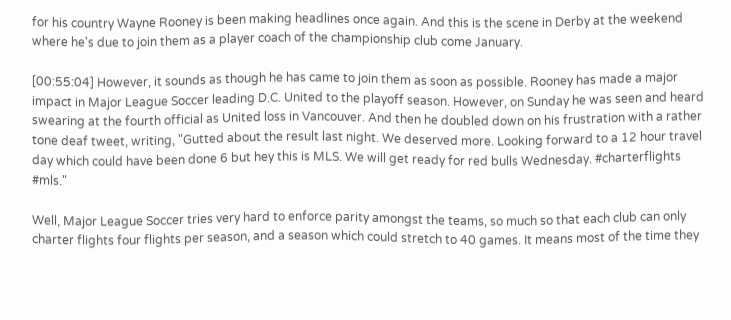for his country Wayne Rooney is been making headlines once again. And this is the scene in Derby at the weekend where he's due to join them as a player coach of the championship club come January.

[00:55:04] However, it sounds as though he has came to join them as soon as possible. Rooney has made a major impact in Major League Soccer leading D.C. United to the playoff season. However, on Sunday he was seen and heard swearing at the fourth official as United loss in Vancouver. And then he doubled down on his frustration with a rather tone deaf tweet, writing, "Gutted about the result last night. We deserved more. Looking forward to a 12 hour travel day which could have been done 6 but hey this is MLS. We will get ready for red bulls Wednesday. #charterflights #mls."

Well, Major League Soccer tries very hard to enforce parity amongst the teams, so much so that each club can only charter flights four flights per season, and a season which could stretch to 40 games. It means most of the time they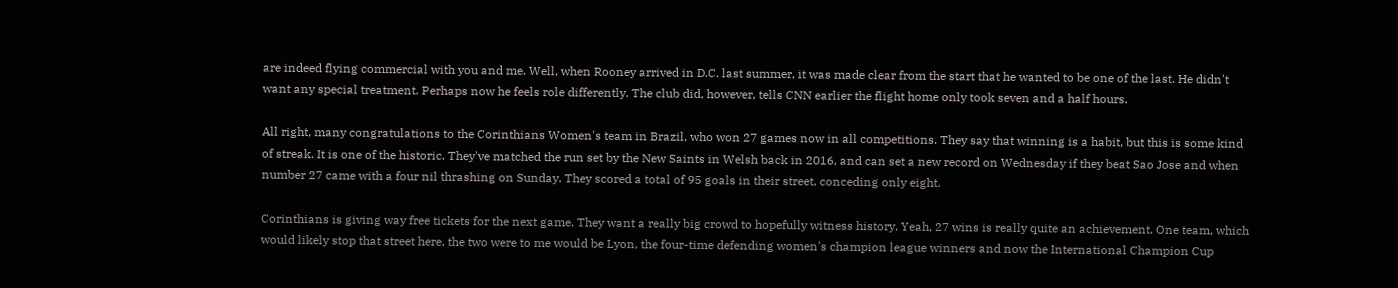are indeed flying commercial with you and me. Well, when Rooney arrived in D.C. last summer, it was made clear from the start that he wanted to be one of the last. He didn't want any special treatment. Perhaps now he feels role differently. The club did, however, tells CNN earlier the flight home only took seven and a half hours.

All right, many congratulations to the Corinthians Women's team in Brazil, who won 27 games now in all competitions. They say that winning is a habit, but this is some kind of streak. It is one of the historic. They've matched the run set by the New Saints in Welsh back in 2016, and can set a new record on Wednesday if they beat Sao Jose and when number 27 came with a four nil thrashing on Sunday. They scored a total of 95 goals in their street, conceding only eight.

Corinthians is giving way free tickets for the next game. They want a really big crowd to hopefully witness history. Yeah, 27 wins is really quite an achievement. One team, which would likely stop that street here, the two were to me would be Lyon, the four-time defending women's champion league winners and now the International Champion Cup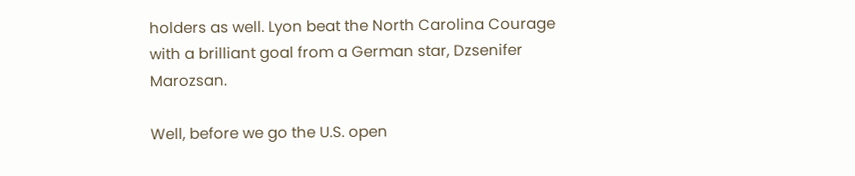holders as well. Lyon beat the North Carolina Courage with a brilliant goal from a German star, Dzsenifer Marozsan.

Well, before we go the U.S. open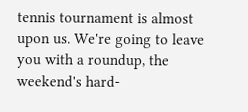tennis tournament is almost upon us. We're going to leave you with a roundup, the weekend's hard-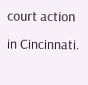court action in Cincinnati.